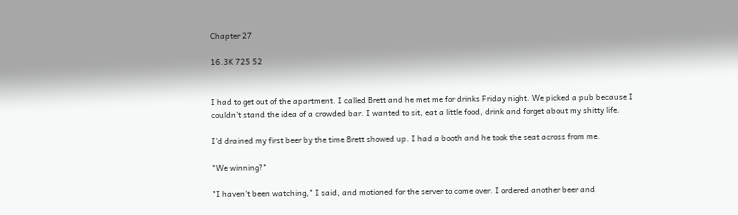Chapter 27

16.3K 725 52


I had to get out of the apartment. I called Brett and he met me for drinks Friday night. We picked a pub because I couldn't stand the idea of a crowded bar. I wanted to sit, eat a little food, drink and forget about my shitty life.

I'd drained my first beer by the time Brett showed up. I had a booth and he took the seat across from me.

"We winning?"

"I haven't been watching," I said, and motioned for the server to come over. I ordered another beer and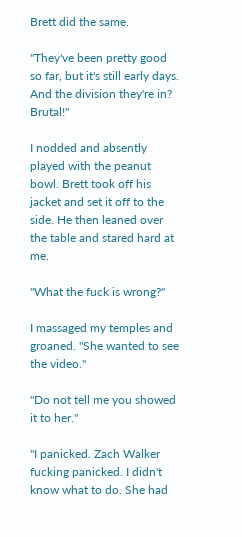Brett did the same.

"They've been pretty good so far, but it's still early days. And the division they're in? Brutal!"

I nodded and absently played with the peanut bowl. Brett took off his jacket and set it off to the side. He then leaned over the table and stared hard at me.

"What the fuck is wrong?"

I massaged my temples and groaned. "She wanted to see the video."

"Do not tell me you showed it to her."

"I panicked. Zach Walker fucking panicked. I didn't know what to do. She had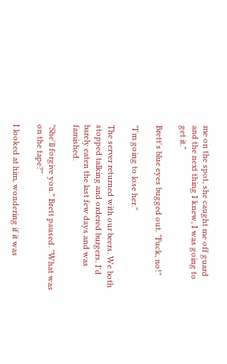me on the spot, she caught me off guard and the next thing I knew, I was going to get it."

Brett's blue eyes bugged out. "Fuck, no!"

"I'm going to lose her."

The server returned with our beers. We both stopped talking and ordered burgers. I'd barely eaten the last few days and was famished.

"She'll forgive you." Brett paused. "What was on the tape?"

I looked at him, wondering if it was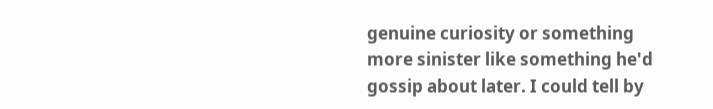genuine curiosity or something more sinister like something he'd gossip about later. I could tell by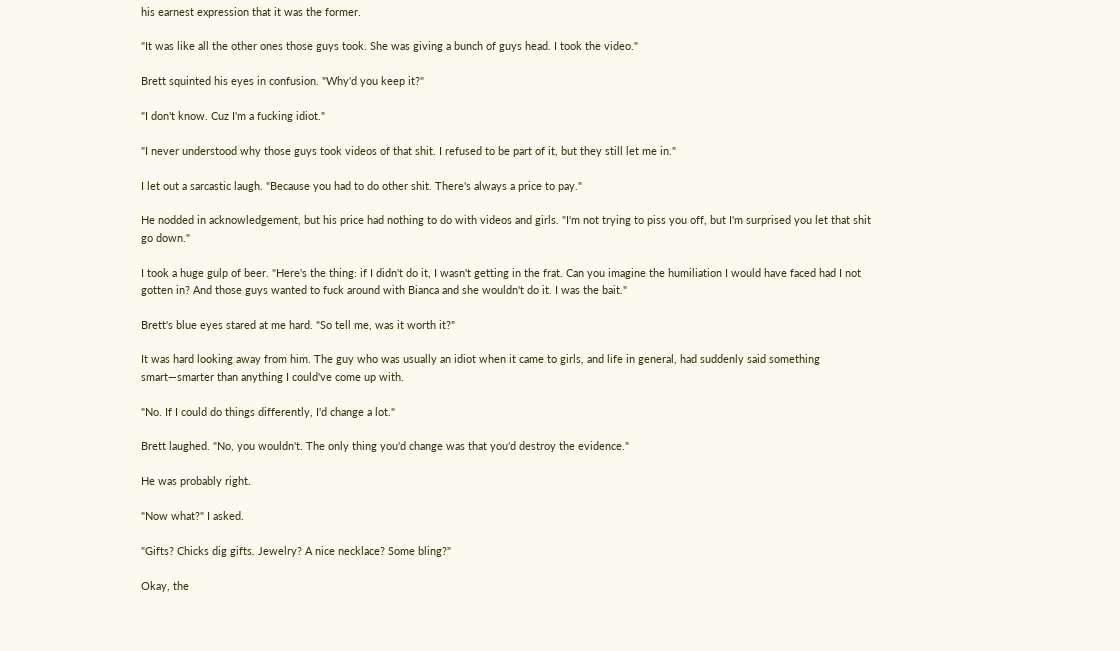his earnest expression that it was the former.

"It was like all the other ones those guys took. She was giving a bunch of guys head. I took the video."

Brett squinted his eyes in confusion. "Why'd you keep it?"

"I don't know. Cuz I'm a fucking idiot."

"I never understood why those guys took videos of that shit. I refused to be part of it, but they still let me in."

I let out a sarcastic laugh. "Because you had to do other shit. There's always a price to pay."

He nodded in acknowledgement, but his price had nothing to do with videos and girls. "I'm not trying to piss you off, but I'm surprised you let that shit go down."

I took a huge gulp of beer. "Here's the thing: if I didn't do it, I wasn't getting in the frat. Can you imagine the humiliation I would have faced had I not gotten in? And those guys wanted to fuck around with Bianca and she wouldn't do it. I was the bait."

Brett's blue eyes stared at me hard. "So tell me, was it worth it?"

It was hard looking away from him. The guy who was usually an idiot when it came to girls, and life in general, had suddenly said something smart—smarter than anything I could've come up with.

"No. If I could do things differently, I'd change a lot."

Brett laughed. "No, you wouldn't. The only thing you'd change was that you'd destroy the evidence."

He was probably right.

"Now what?" I asked.

"Gifts? Chicks dig gifts. Jewelry? A nice necklace? Some bling?"

Okay, the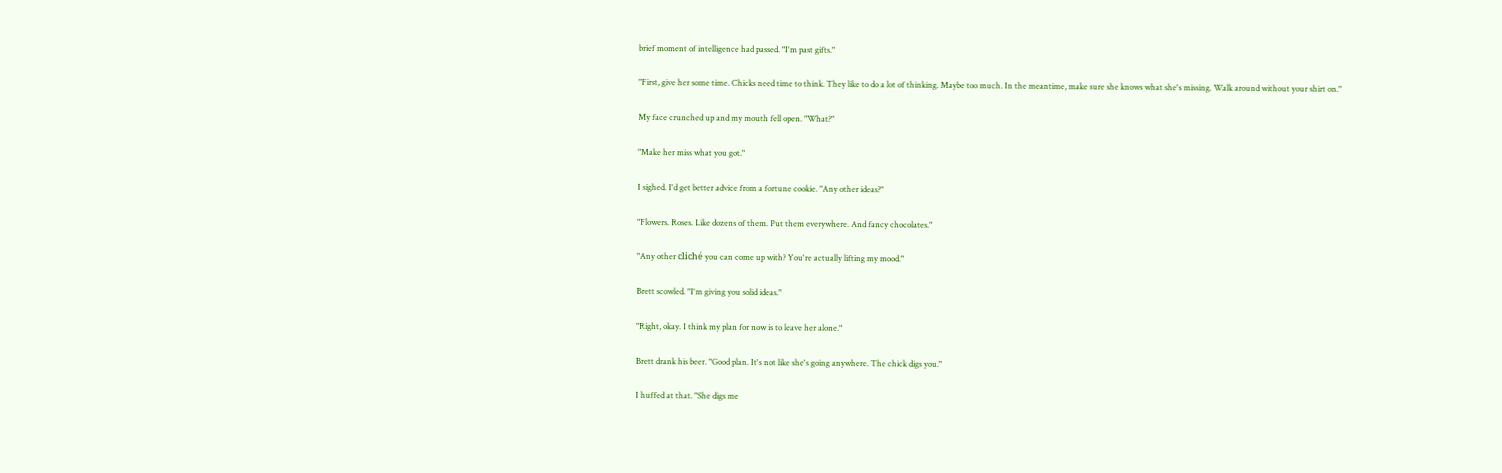brief moment of intelligence had passed. "I'm past gifts."

"First, give her some time. Chicks need time to think. They like to do a lot of thinking. Maybe too much. In the meantime, make sure she knows what she's missing. Walk around without your shirt on."

My face crunched up and my mouth fell open. "What?"

"Make her miss what you got."

I sighed. I'd get better advice from a fortune cookie. "Any other ideas?"

"Flowers. Roses. Like dozens of them. Put them everywhere. And fancy chocolates."

"Any other cliché you can come up with? You're actually lifting my mood."

Brett scowled. "I'm giving you solid ideas."

"Right, okay. I think my plan for now is to leave her alone."

Brett drank his beer. "Good plan. It's not like she's going anywhere. The chick digs you."

I huffed at that. "She digs me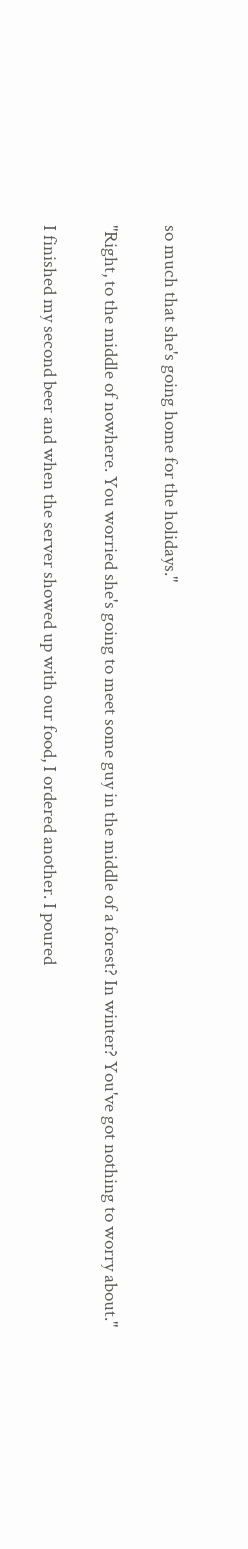so much that she's going home for the holidays."

"Right, to the middle of nowhere. You worried she's going to meet some guy in the middle of a forest? In winter? You've got nothing to worry about."

I finished my second beer and when the server showed up with our food, I ordered another. I poured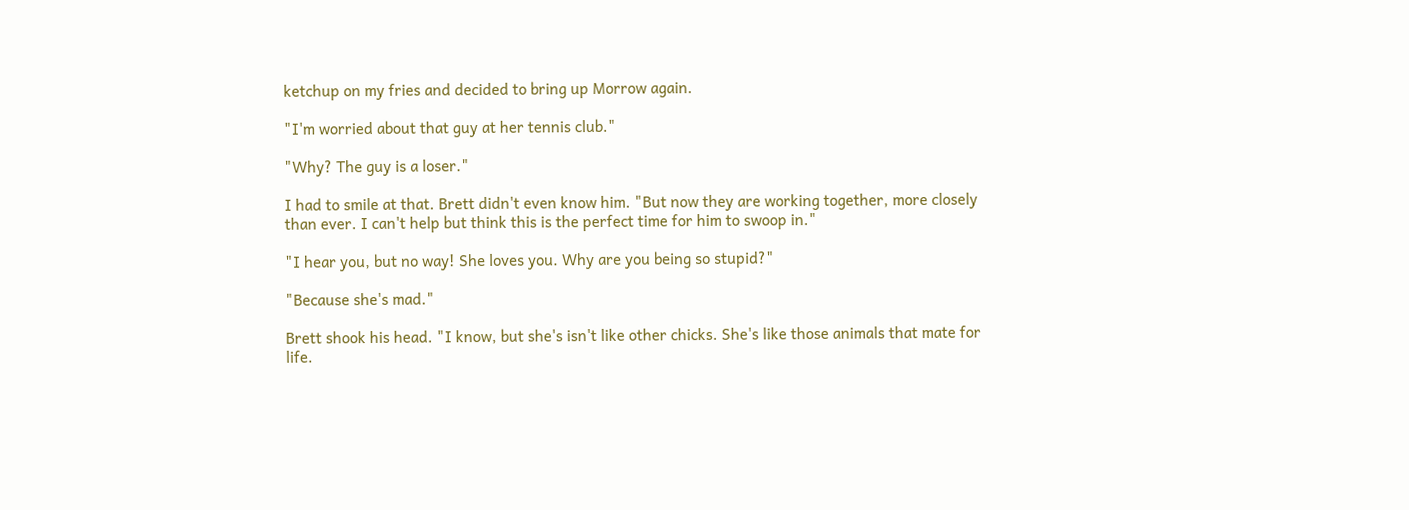ketchup on my fries and decided to bring up Morrow again.

"I'm worried about that guy at her tennis club."

"Why? The guy is a loser."

I had to smile at that. Brett didn't even know him. "But now they are working together, more closely than ever. I can't help but think this is the perfect time for him to swoop in."

"I hear you, but no way! She loves you. Why are you being so stupid?"

"Because she's mad."

Brett shook his head. "I know, but she's isn't like other chicks. She's like those animals that mate for life.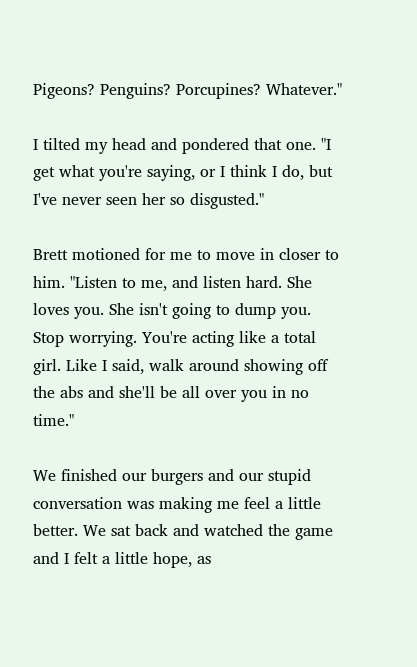Pigeons? Penguins? Porcupines? Whatever."

I tilted my head and pondered that one. "I get what you're saying, or I think I do, but I've never seen her so disgusted."

Brett motioned for me to move in closer to him. "Listen to me, and listen hard. She loves you. She isn't going to dump you. Stop worrying. You're acting like a total girl. Like I said, walk around showing off the abs and she'll be all over you in no time."

We finished our burgers and our stupid conversation was making me feel a little better. We sat back and watched the game and I felt a little hope, as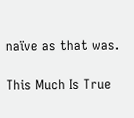naïve as that was.

This Much Is True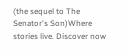(the sequel to The Senator's Son)Where stories live. Discover now